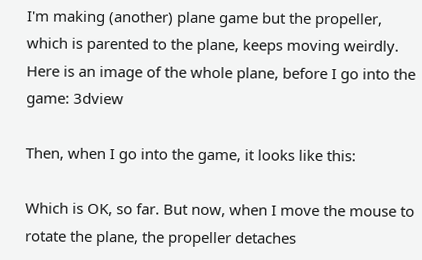I'm making (another) plane game but the propeller, which is parented to the plane, keeps moving weirdly.
Here is an image of the whole plane, before I go into the game: 3dview

Then, when I go into the game, it looks like this:

Which is OK, so far. But now, when I move the mouse to rotate the plane, the propeller detaches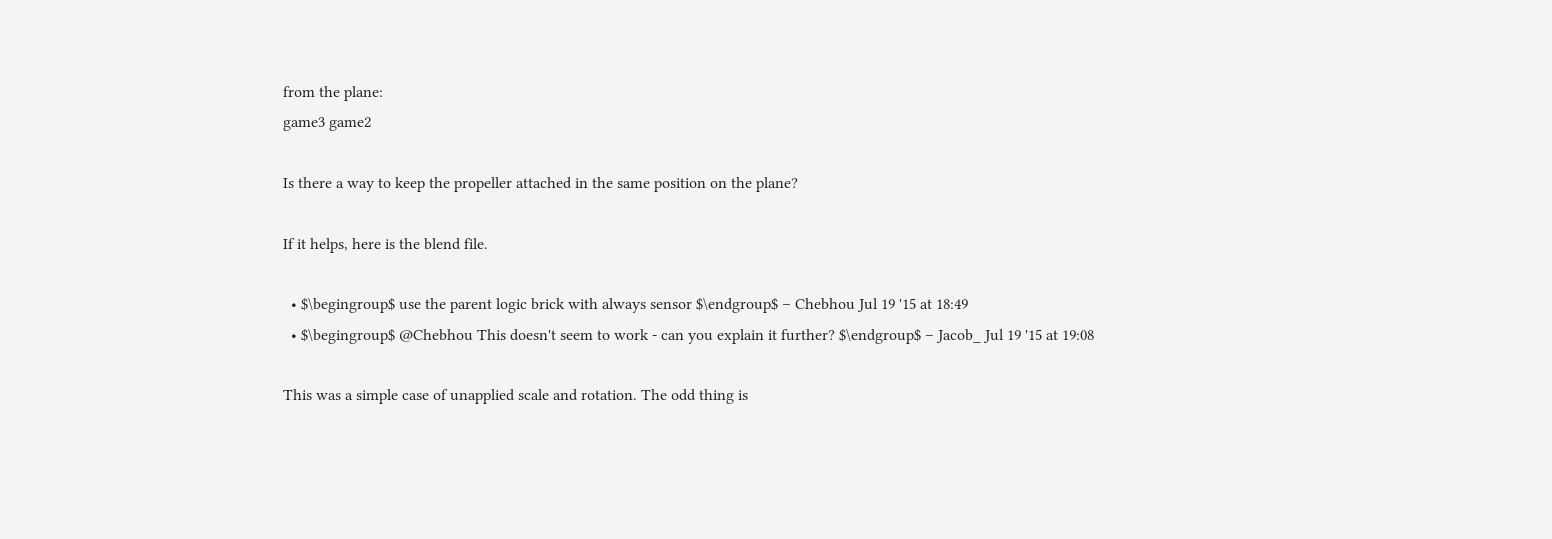from the plane:
game3 game2

Is there a way to keep the propeller attached in the same position on the plane?

If it helps, here is the blend file.

  • $\begingroup$ use the parent logic brick with always sensor $\endgroup$ – Chebhou Jul 19 '15 at 18:49
  • $\begingroup$ @Chebhou This doesn't seem to work - can you explain it further? $\endgroup$ – Jacob_ Jul 19 '15 at 19:08

This was a simple case of unapplied scale and rotation. The odd thing is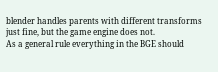blender handles parents with different transforms just fine, but the game engine does not.
As a general rule everything in the BGE should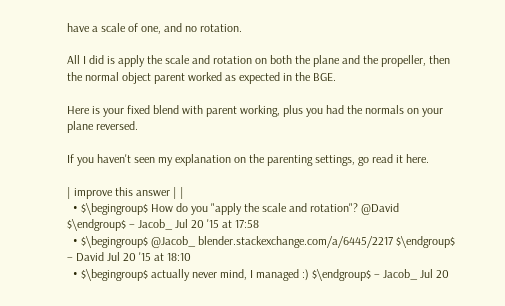have a scale of one, and no rotation.

All I did is apply the scale and rotation on both the plane and the propeller, then the normal object parent worked as expected in the BGE.

Here is your fixed blend with parent working, plus you had the normals on your plane reversed.

If you haven't seen my explanation on the parenting settings, go read it here.

| improve this answer | |
  • $\begingroup$ How do you "apply the scale and rotation"? @David $\endgroup$ – Jacob_ Jul 20 '15 at 17:58
  • $\begingroup$ @Jacob_ blender.stackexchange.com/a/6445/2217 $\endgroup$ – David Jul 20 '15 at 18:10
  • $\begingroup$ actually never mind, I managed :) $\endgroup$ – Jacob_ Jul 20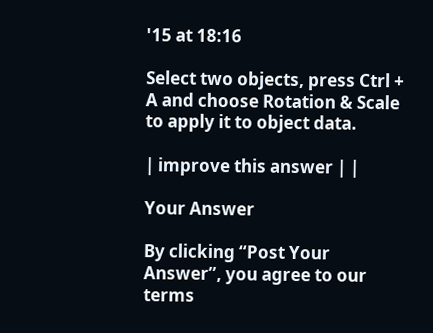'15 at 18:16

Select two objects, press Ctrl + A and choose Rotation & Scale to apply it to object data.

| improve this answer | |

Your Answer

By clicking “Post Your Answer”, you agree to our terms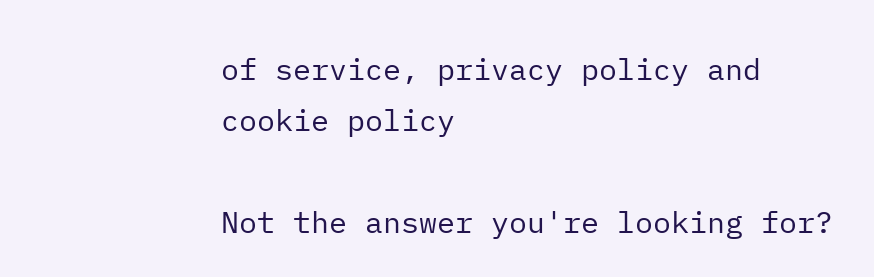of service, privacy policy and cookie policy

Not the answer you're looking for?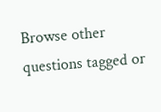Browse other questions tagged or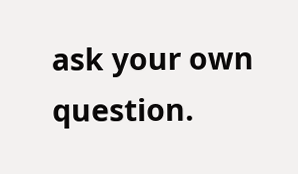ask your own question.